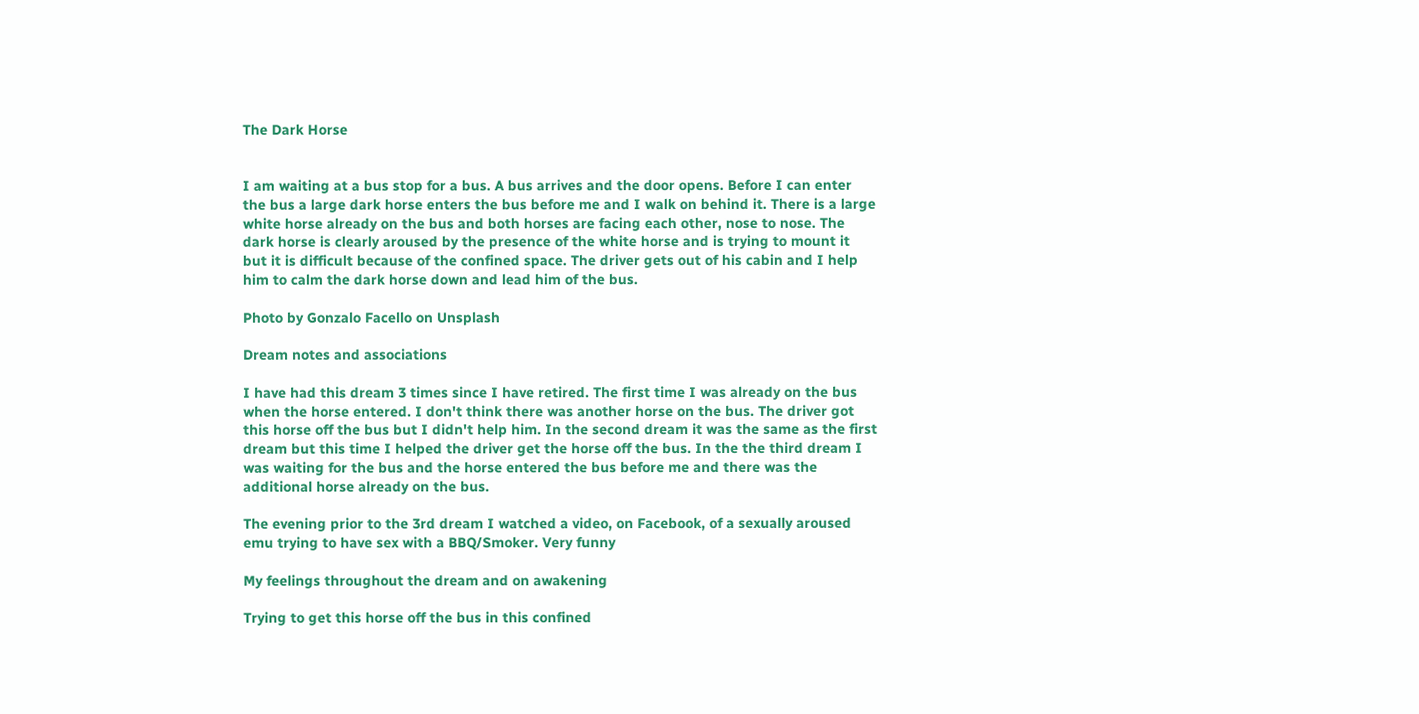The Dark Horse


I am waiting at a bus stop for a bus. A bus arrives and the door opens. Before I can enter the bus a large dark horse enters the bus before me and I walk on behind it. There is a large white horse already on the bus and both horses are facing each other, nose to nose. The dark horse is clearly aroused by the presence of the white horse and is trying to mount it but it is difficult because of the confined space. The driver gets out of his cabin and I help him to calm the dark horse down and lead him of the bus.

Photo by Gonzalo Facello on Unsplash

Dream notes and associations

I have had this dream 3 times since I have retired. The first time I was already on the bus when the horse entered. I don't think there was another horse on the bus. The driver got this horse off the bus but I didn't help him. In the second dream it was the same as the first dream but this time I helped the driver get the horse off the bus. In the the third dream I was waiting for the bus and the horse entered the bus before me and there was the additional horse already on the bus.

The evening prior to the 3rd dream I watched a video, on Facebook, of a sexually aroused emu trying to have sex with a BBQ/Smoker. Very funny

My feelings throughout the dream and on awakening

Trying to get this horse off the bus in this confined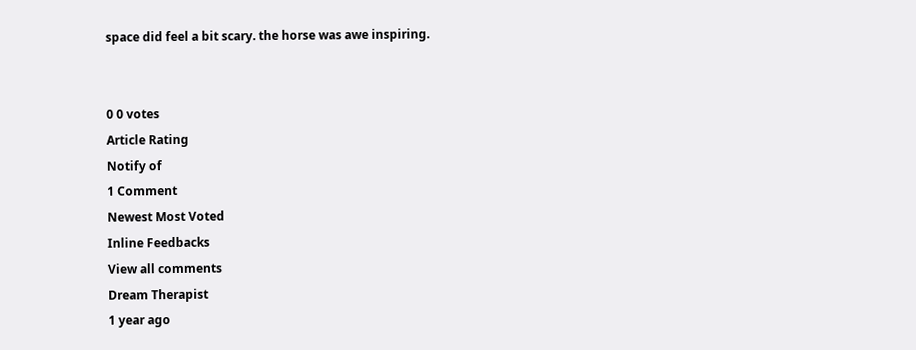space did feel a bit scary. the horse was awe inspiring.


0 0 votes
Article Rating
Notify of
1 Comment
Newest Most Voted
Inline Feedbacks
View all comments
Dream Therapist
1 year ago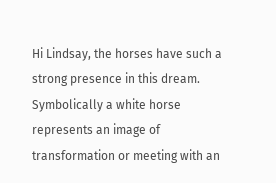Hi Lindsay, the horses have such a strong presence in this dream. Symbolically a white horse represents an image of transformation or meeting with an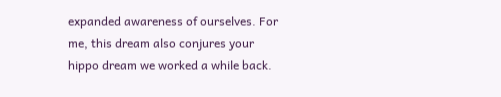expanded awareness of ourselves. For me, this dream also conjures your hippo dream we worked a while back.